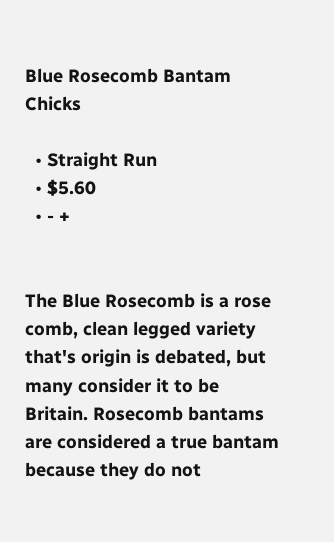Blue Rosecomb Bantam Chicks

  • Straight Run
  • $5.60
  • - +


The Blue Rosecomb is a rose comb, clean legged variety that's origin is debated, but many consider it to be Britain. Rosecomb bantams are considered a true bantam because they do not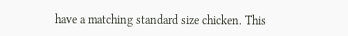have a matching standard size chicken. This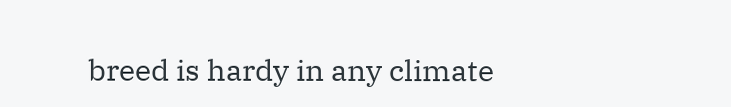breed is hardy in any climate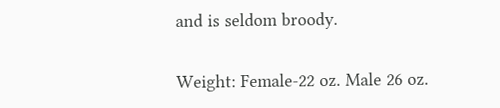and is seldom broody.

Weight: Female-22 oz. Male 26 oz.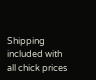Shipping included with all chick prices